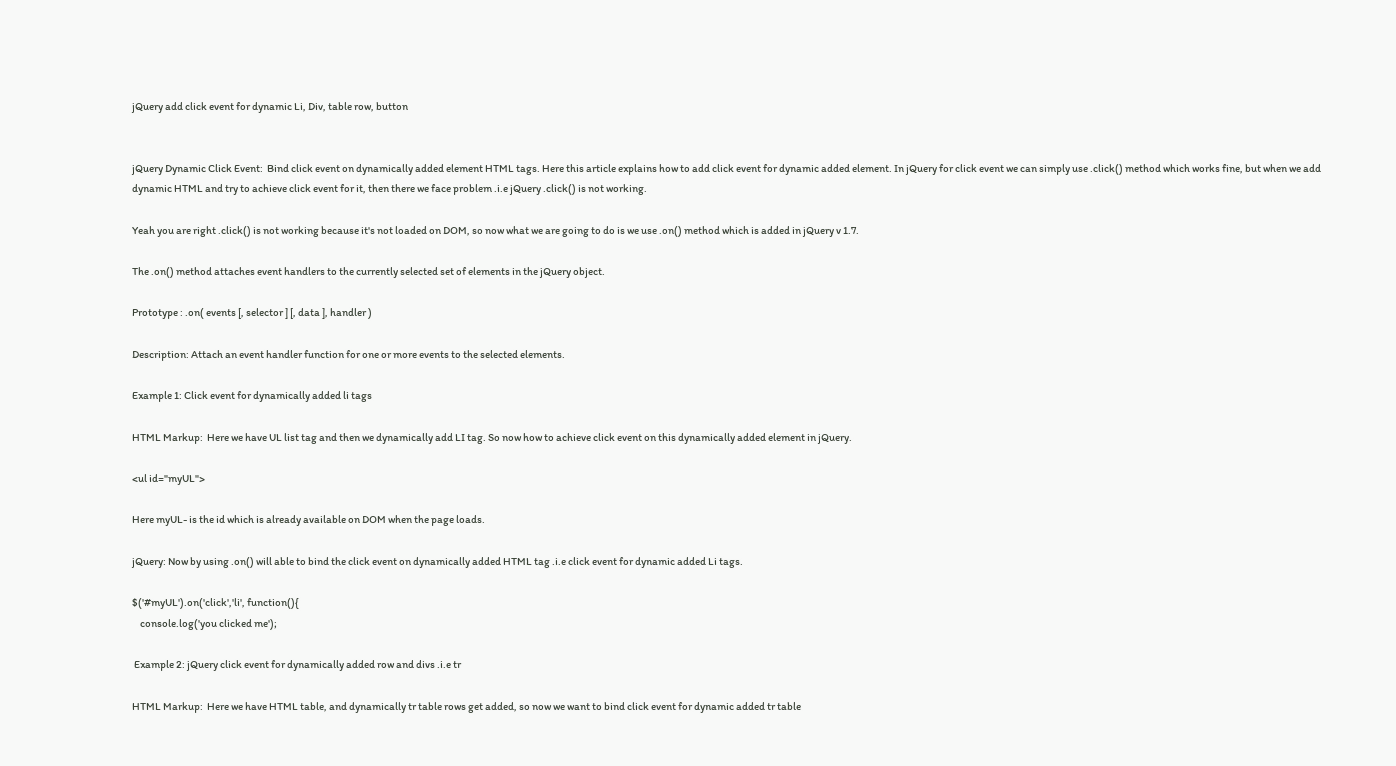jQuery add click event for dynamic Li, Div, table row, button


jQuery Dynamic Click Event:  Bind click event on dynamically added element HTML tags. Here this article explains how to add click event for dynamic added element. In jQuery for click event we can simply use .click() method which works fine, but when we add dynamic HTML and try to achieve click event for it, then there we face problem .i.e jQuery .click() is not working.

Yeah you are right .click() is not working because it's not loaded on DOM, so now what we are going to do is we use .on() method which is added in jQuery v 1.7.

The .on() method attaches event handlers to the currently selected set of elements in the jQuery object.

Prototype : .on( events [, selector ] [, data ], handler )

Description: Attach an event handler function for one or more events to the selected elements.

Example 1: Click event for dynamically added li tags

HTML Markup:  Here we have UL list tag and then we dynamically add LI tag. So now how to achieve click event on this dynamically added element in jQuery.

<ul id="myUL">

Here myUL- is the id which is already available on DOM when the page loads.

jQuery: Now by using .on() will able to bind the click event on dynamically added HTML tag .i.e click event for dynamic added Li tags.

$('#myUL').on('click','li', function(){
    console.log('you clicked me');

 Example 2: jQuery click event for dynamically added row and divs .i.e tr

HTML Markup:  Here we have HTML table, and dynamically tr table rows get added, so now we want to bind click event for dynamic added tr table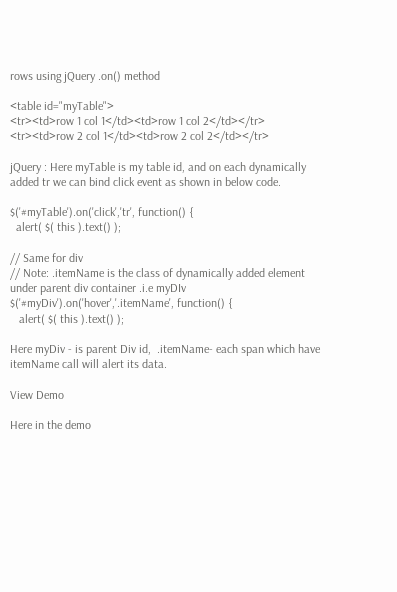rows using jQuery .on() method

<table id="myTable">
<tr><td>row 1 col 1</td><td>row 1 col 2</td></tr>
<tr><td>row 2 col 1</td><td>row 2 col 2</td></tr>

jQuery : Here myTable is my table id, and on each dynamically added tr we can bind click event as shown in below code.

$('#myTable').on('click','tr', function() {
  alert( $( this ).text() );

// Same for div
// Note: .itemName is the class of dynamically added element under parent div container .i.e myDIv
$('#myDiv').on('hover','.itemName', function() {
   alert( $( this ).text() );

Here myDiv - is parent Div id,  .itemName- each span which have itemName call will alert its data.

View Demo

Here in the demo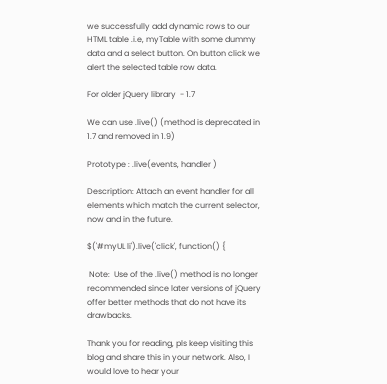we successfully add dynamic rows to our HTML table .i.e, myTable with some dummy data and a select button. On button click we alert the selected table row data.

For older jQuery library  - 1.7

We can use .live() (method is deprecated in 1.7 and removed in 1.9)

Prototype : .live(events, handler )

Description: Attach an event handler for all elements which match the current selector, now and in the future.

$('#myUL li').live('click', function() {

 Note:  Use of the .live() method is no longer recommended since later versions of jQuery offer better methods that do not have its drawbacks.

Thank you for reading, pls keep visiting this blog and share this in your network. Also, I would love to hear your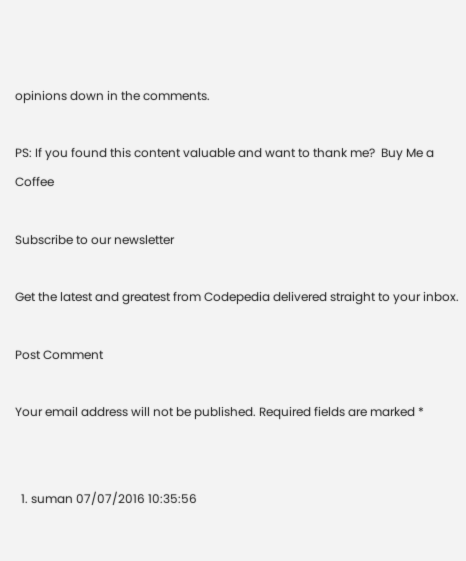opinions down in the comments.

PS: If you found this content valuable and want to thank me?  Buy Me a Coffee

Subscribe to our newsletter

Get the latest and greatest from Codepedia delivered straight to your inbox.

Post Comment

Your email address will not be published. Required fields are marked *


  1. suman 07/07/2016 10:35:56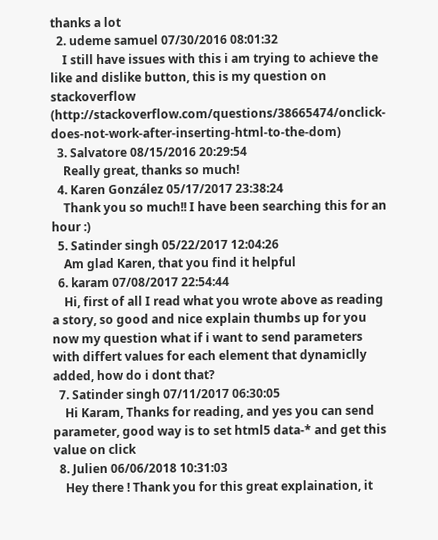thanks a lot
  2. udeme samuel 07/30/2016 08:01:32
    I still have issues with this i am trying to achieve the like and dislike button, this is my question on stackoverflow (http://stackoverflow.com/questions/38665474/onclick-does-not-work-after-inserting-html-to-the-dom)
  3. Salvatore 08/15/2016 20:29:54
    Really great, thanks so much!
  4. Karen González 05/17/2017 23:38:24
    Thank you so much!! I have been searching this for an hour :)
  5. Satinder singh 05/22/2017 12:04:26
    Am glad Karen, that you find it helpful
  6. karam 07/08/2017 22:54:44
    Hi, first of all I read what you wrote above as reading a story, so good and nice explain thumbs up for you now my question what if i want to send parameters with differt values for each element that dynamiclly added, how do i dont that?
  7. Satinder singh 07/11/2017 06:30:05
    Hi Karam, Thanks for reading, and yes you can send parameter, good way is to set html5 data-* and get this value on click
  8. Julien 06/06/2018 10:31:03
    Hey there ! Thank you for this great explaination, it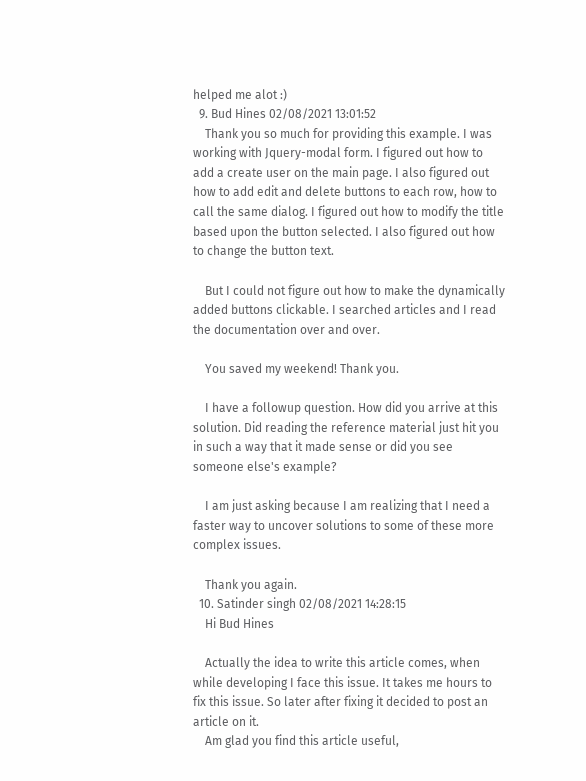helped me alot :)
  9. Bud Hines 02/08/2021 13:01:52
    Thank you so much for providing this example. I was working with Jquery-modal form. I figured out how to add a create user on the main page. I also figured out how to add edit and delete buttons to each row, how to call the same dialog. I figured out how to modify the title based upon the button selected. I also figured out how to change the button text.

    But I could not figure out how to make the dynamically added buttons clickable. I searched articles and I read the documentation over and over.

    You saved my weekend! Thank you.

    I have a followup question. How did you arrive at this solution. Did reading the reference material just hit you in such a way that it made sense or did you see someone else's example?

    I am just asking because I am realizing that I need a faster way to uncover solutions to some of these more complex issues.

    Thank you again.
  10. Satinder singh 02/08/2021 14:28:15
    Hi Bud Hines

    Actually the idea to write this article comes, when while developing I face this issue. It takes me hours to fix this issue. So later after fixing it decided to post an article on it.
    Am glad you find this article useful,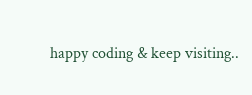happy coding & keep visiting..